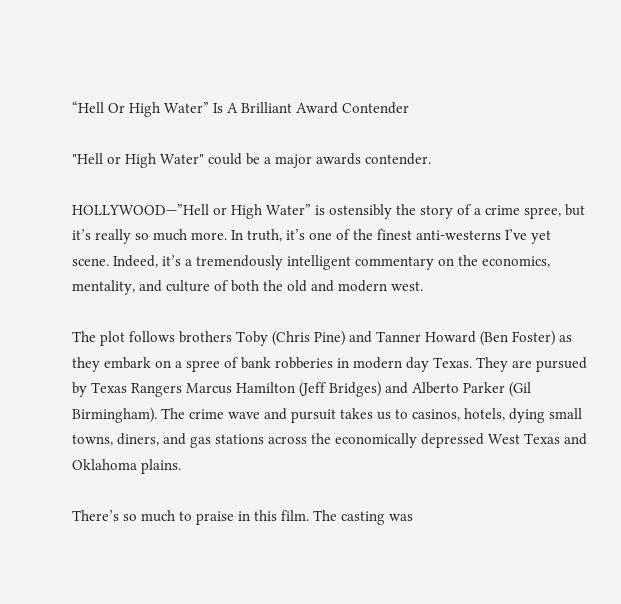“Hell Or High Water” Is A Brilliant Award Contender

"Hell or High Water" could be a major awards contender.

HOLLYWOOD—”Hell or High Water” is ostensibly the story of a crime spree, but it’s really so much more. In truth, it’s one of the finest anti-westerns I’ve yet scene. Indeed, it’s a tremendously intelligent commentary on the economics, mentality, and culture of both the old and modern west.

The plot follows brothers Toby (Chris Pine) and Tanner Howard (Ben Foster) as they embark on a spree of bank robberies in modern day Texas. They are pursued by Texas Rangers Marcus Hamilton (Jeff Bridges) and Alberto Parker (Gil Birmingham). The crime wave and pursuit takes us to casinos, hotels, dying small towns, diners, and gas stations across the economically depressed West Texas and Oklahoma plains.

There’s so much to praise in this film. The casting was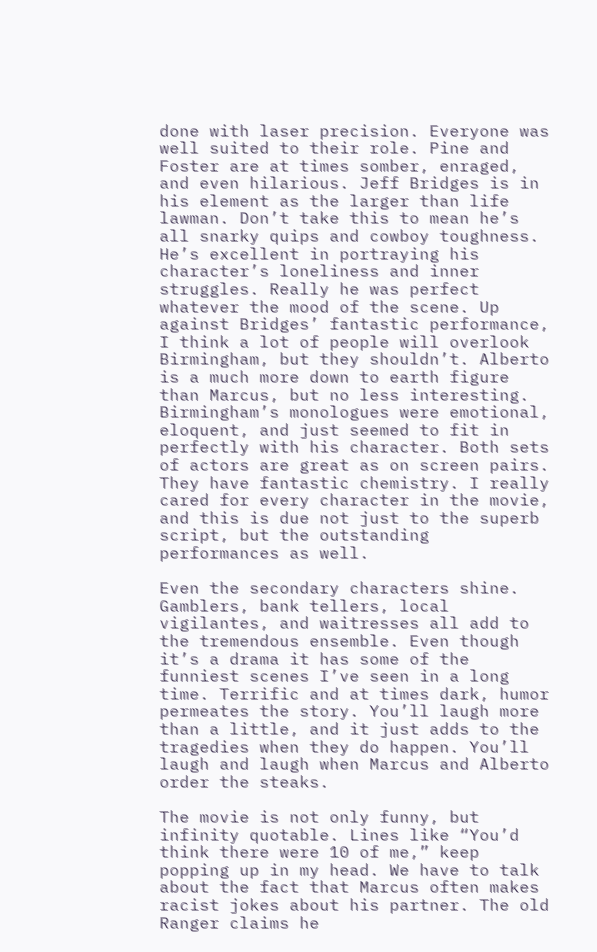done with laser precision. Everyone was well suited to their role. Pine and Foster are at times somber, enraged, and even hilarious. Jeff Bridges is in his element as the larger than life lawman. Don’t take this to mean he’s all snarky quips and cowboy toughness. He’s excellent in portraying his character’s loneliness and inner struggles. Really he was perfect whatever the mood of the scene. Up against Bridges’ fantastic performance, I think a lot of people will overlook Birmingham, but they shouldn’t. Alberto is a much more down to earth figure than Marcus, but no less interesting. Birmingham’s monologues were emotional, eloquent, and just seemed to fit in perfectly with his character. Both sets of actors are great as on screen pairs. They have fantastic chemistry. I really cared for every character in the movie, and this is due not just to the superb script, but the outstanding performances as well.

Even the secondary characters shine. Gamblers, bank tellers, local vigilantes, and waitresses all add to the tremendous ensemble. Even though it’s a drama it has some of the funniest scenes I’ve seen in a long time. Terrific and at times dark, humor permeates the story. You’ll laugh more than a little, and it just adds to the tragedies when they do happen. You’ll laugh and laugh when Marcus and Alberto order the steaks.

The movie is not only funny, but infinity quotable. Lines like “You’d think there were 10 of me,” keep popping up in my head. We have to talk about the fact that Marcus often makes racist jokes about his partner. The old Ranger claims he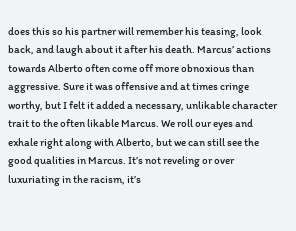does this so his partner will remember his teasing, look back, and laugh about it after his death. Marcus’ actions towards Alberto often come off more obnoxious than aggressive. Sure it was offensive and at times cringe worthy, but I felt it added a necessary, unlikable character trait to the often likable Marcus. We roll our eyes and exhale right along with Alberto, but we can still see the good qualities in Marcus. It’s not reveling or over luxuriating in the racism, it’s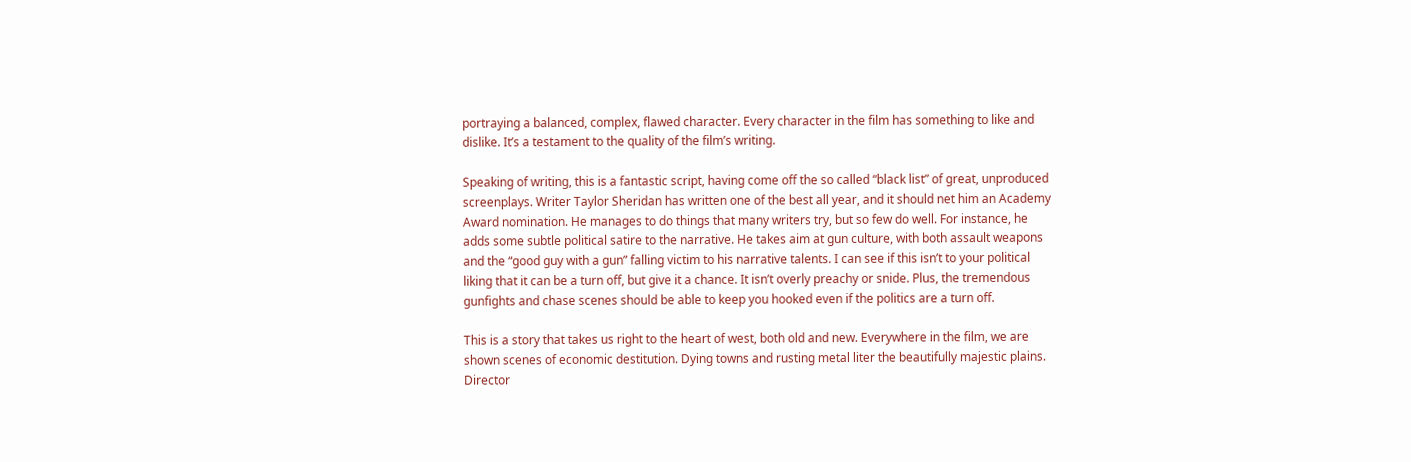portraying a balanced, complex, flawed character. Every character in the film has something to like and dislike. It’s a testament to the quality of the film’s writing.

Speaking of writing, this is a fantastic script, having come off the so called “black list” of great, unproduced screenplays. Writer Taylor Sheridan has written one of the best all year, and it should net him an Academy Award nomination. He manages to do things that many writers try, but so few do well. For instance, he adds some subtle political satire to the narrative. He takes aim at gun culture, with both assault weapons and the “good guy with a gun” falling victim to his narrative talents. I can see if this isn’t to your political liking that it can be a turn off, but give it a chance. It isn’t overly preachy or snide. Plus, the tremendous gunfights and chase scenes should be able to keep you hooked even if the politics are a turn off.

This is a story that takes us right to the heart of west, both old and new. Everywhere in the film, we are shown scenes of economic destitution. Dying towns and rusting metal liter the beautifully majestic plains. Director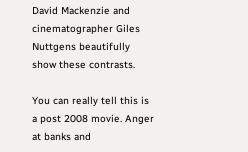David Mackenzie and cinematographer Giles Nuttgens beautifully show these contrasts.

You can really tell this is a post 2008 movie. Anger at banks and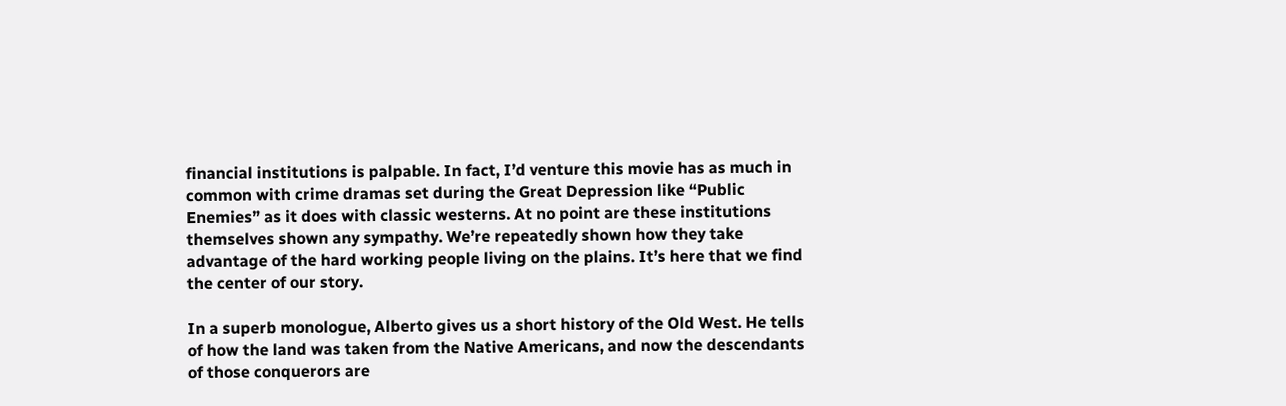financial institutions is palpable. In fact, I’d venture this movie has as much in common with crime dramas set during the Great Depression like “Public Enemies” as it does with classic westerns. At no point are these institutions themselves shown any sympathy. We’re repeatedly shown how they take advantage of the hard working people living on the plains. It’s here that we find the center of our story.

In a superb monologue, Alberto gives us a short history of the Old West. He tells of how the land was taken from the Native Americans, and now the descendants of those conquerors are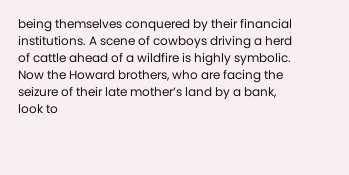being themselves conquered by their financial institutions. A scene of cowboys driving a herd of cattle ahead of a wildfire is highly symbolic. Now the Howard brothers, who are facing the seizure of their late mother’s land by a bank, look to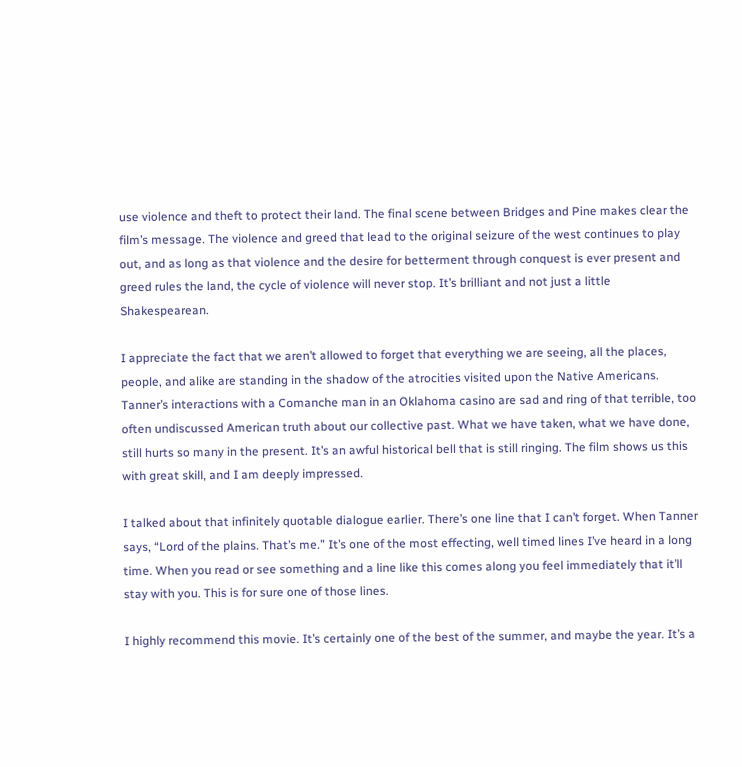use violence and theft to protect their land. The final scene between Bridges and Pine makes clear the film’s message. The violence and greed that lead to the original seizure of the west continues to play out, and as long as that violence and the desire for betterment through conquest is ever present and greed rules the land, the cycle of violence will never stop. It’s brilliant and not just a little Shakespearean.

I appreciate the fact that we aren’t allowed to forget that everything we are seeing, all the places, people, and alike are standing in the shadow of the atrocities visited upon the Native Americans. Tanner’s interactions with a Comanche man in an Oklahoma casino are sad and ring of that terrible, too often undiscussed American truth about our collective past. What we have taken, what we have done, still hurts so many in the present. It’s an awful historical bell that is still ringing. The film shows us this with great skill, and I am deeply impressed.

I talked about that infinitely quotable dialogue earlier. There’s one line that I can’t forget. When Tanner says, “Lord of the plains. That’s me.” It’s one of the most effecting, well timed lines I’ve heard in a long time. When you read or see something and a line like this comes along you feel immediately that it’ll stay with you. This is for sure one of those lines.

I highly recommend this movie. It’s certainly one of the best of the summer, and maybe the year. It’s a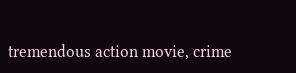tremendous action movie, crime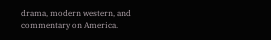drama, modern western, and commentary on America.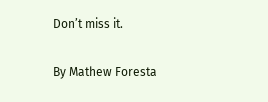Don’t miss it.

By Mathew Foresta